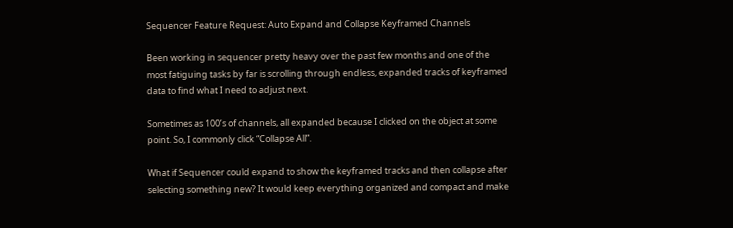Sequencer Feature Request: Auto Expand and Collapse Keyframed Channels

Been working in sequencer pretty heavy over the past few months and one of the most fatiguing tasks by far is scrolling through endless, expanded tracks of keyframed data to find what I need to adjust next.

Sometimes as 100’s of channels, all expanded because I clicked on the object at some point. So, I commonly click “Collapse All”.

What if Sequencer could expand to show the keyframed tracks and then collapse after selecting something new? It would keep everything organized and compact and make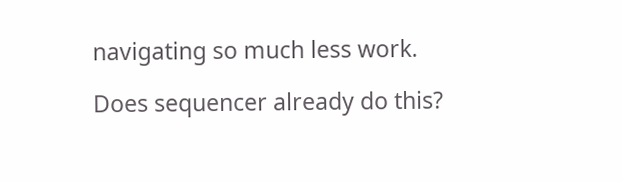navigating so much less work.

Does sequencer already do this?